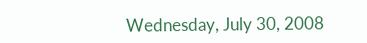Wednesday, July 30, 2008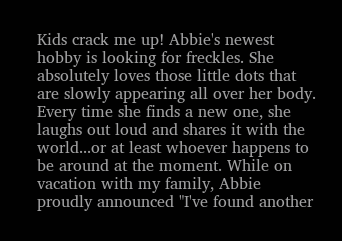Kids crack me up! Abbie's newest hobby is looking for freckles. She absolutely loves those little dots that are slowly appearing all over her body. Every time she finds a new one, she laughs out loud and shares it with the world...or at least whoever happens to be around at the moment. While on vacation with my family, Abbie proudly announced "I've found another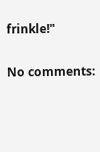frinkle!"

No comments: